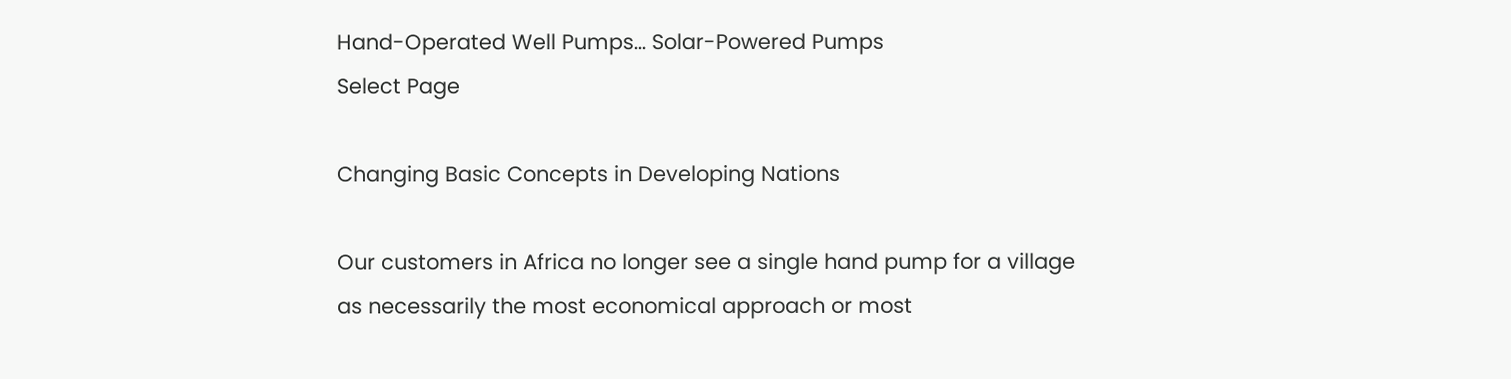Hand-Operated Well Pumps... Solar-Powered Pumps
Select Page

Changing Basic Concepts in Developing Nations

Our customers in Africa no longer see a single hand pump for a village as necessarily the most economical approach or most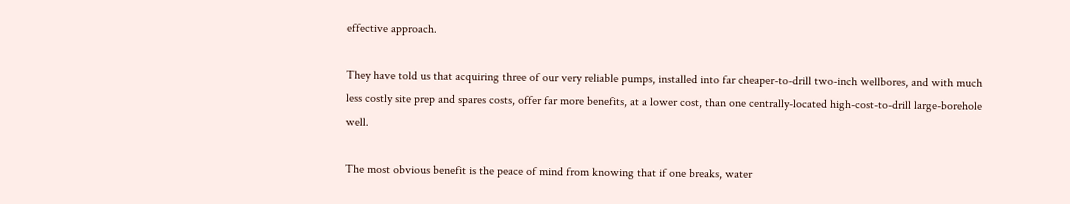effective approach.

They have told us that acquiring three of our very reliable pumps, installed into far cheaper-to-drill two-inch wellbores, and with much less costly site prep and spares costs, offer far more benefits, at a lower cost, than one centrally-located high-cost-to-drill large-borehole well.

The most obvious benefit is the peace of mind from knowing that if one breaks, water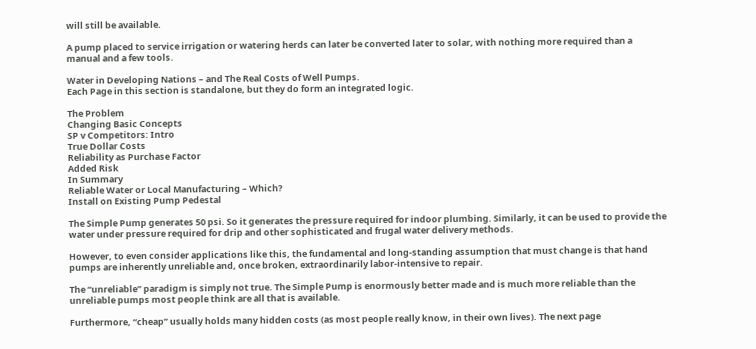will still be available.

A pump placed to service irrigation or watering herds can later be converted later to solar, with nothing more required than a manual and a few tools.

Water in Developing Nations – and The Real Costs of Well Pumps.
Each Page in this section is standalone, but they do form an integrated logic.

The Problem
Changing Basic Concepts
SP v Competitors: Intro
True Dollar Costs
Reliability as Purchase Factor
Added Risk
In Summary
Reliable Water or Local Manufacturing – Which?
Install on Existing Pump Pedestal

The Simple Pump generates 50 psi. So it generates the pressure required for indoor plumbing. Similarly, it can be used to provide the water under pressure required for drip and other sophisticated and frugal water delivery methods.

However, to even consider applications like this, the fundamental and long-standing assumption that must change is that hand pumps are inherently unreliable and, once broken, extraordinarily labor-intensive to repair.

The “unreliable” paradigm is simply not true. The Simple Pump is enormously better made and is much more reliable than the unreliable pumps most people think are all that is available.

Furthermore, “cheap” usually holds many hidden costs (as most people really know, in their own lives). The next page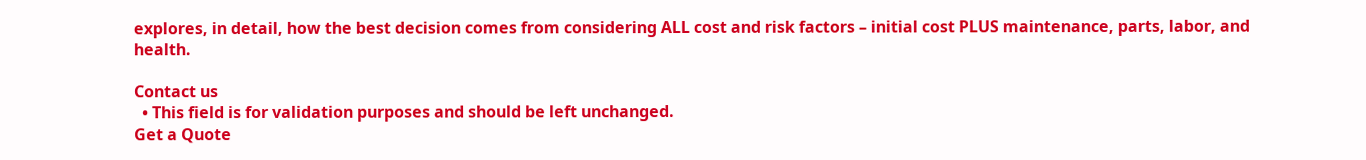explores, in detail, how the best decision comes from considering ALL cost and risk factors – initial cost PLUS maintenance, parts, labor, and health.

Contact us
  • This field is for validation purposes and should be left unchanged.
Get a Quote